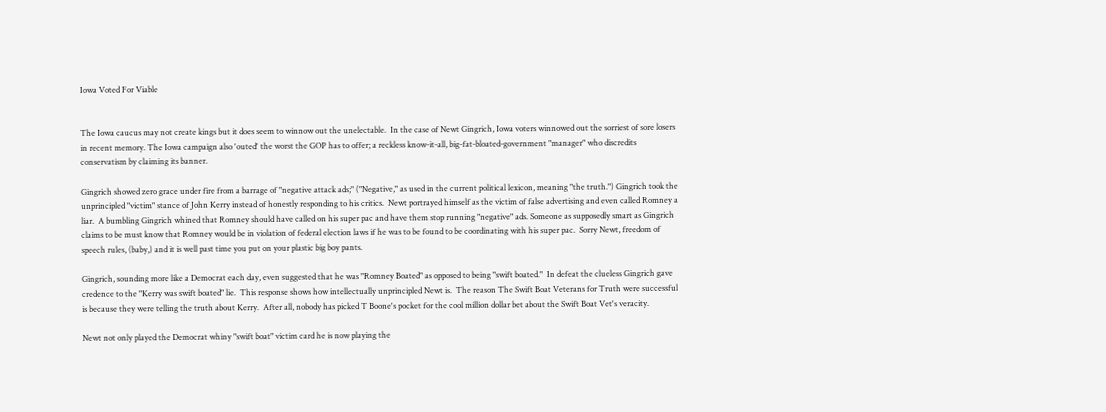Iowa Voted For Viable


The Iowa caucus may not create kings but it does seem to winnow out the unelectable.  In the case of Newt Gingrich, Iowa voters winnowed out the sorriest of sore losers in recent memory. The Iowa campaign also 'outed' the worst the GOP has to offer; a reckless know-it-all, big-fat-bloated-government "manager" who discredits conservatism by claiming its banner.

Gingrich showed zero grace under fire from a barrage of "negative attack ads;" ("Negative," as used in the current political lexicon, meaning "the truth.") Gingrich took the unprincipled "victim" stance of John Kerry instead of honestly responding to his critics.  Newt portrayed himself as the victim of false advertising and even called Romney a liar.  A bumbling Gingrich whined that Romney should have called on his super pac and have them stop running "negative" ads. Someone as supposedly smart as Gingrich claims to be must know that Romney would be in violation of federal election laws if he was to be found to be coordinating with his super pac.  Sorry Newt, freedom of speech rules, (baby,) and it is well past time you put on your plastic big boy pants.

Gingrich, sounding more like a Democrat each day, even suggested that he was "Romney Boated" as opposed to being "swift boated."  In defeat the clueless Gingrich gave credence to the "Kerry was swift boated" lie.  This response shows how intellectually unprincipled Newt is.  The reason The Swift Boat Veterans for Truth were successful is because they were telling the truth about Kerry.  After all, nobody has picked T Boone's pocket for the cool million dollar bet about the Swift Boat Vet's veracity.

Newt not only played the Democrat whiny "swift boat" victim card he is now playing the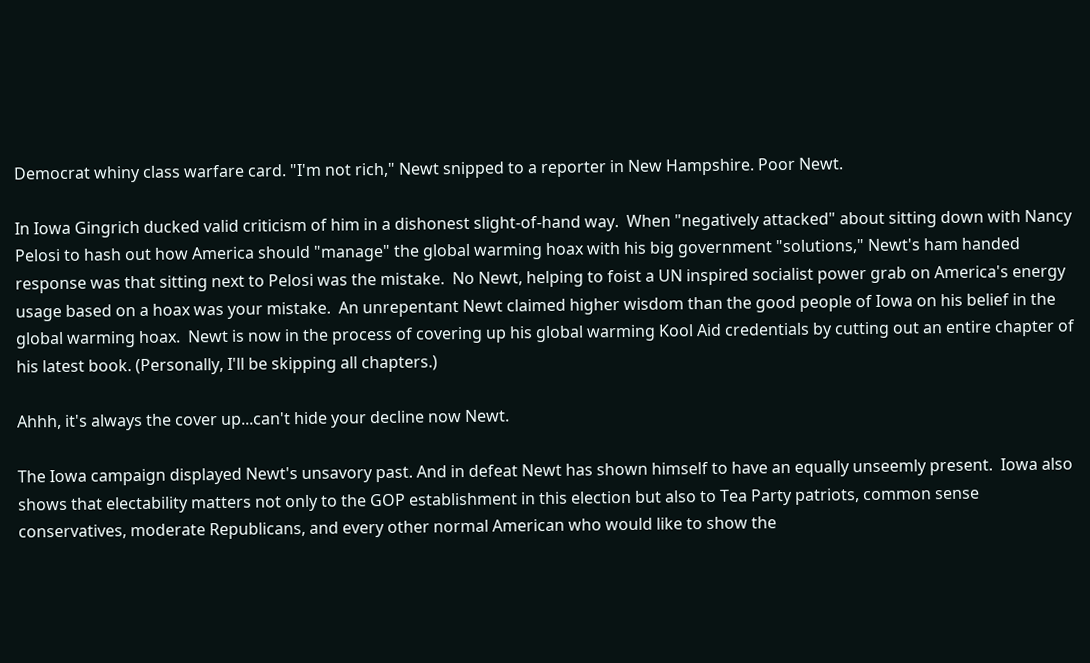Democrat whiny class warfare card. "I'm not rich," Newt snipped to a reporter in New Hampshire. Poor Newt.

In Iowa Gingrich ducked valid criticism of him in a dishonest slight-of-hand way.  When "negatively attacked" about sitting down with Nancy Pelosi to hash out how America should "manage" the global warming hoax with his big government "solutions," Newt's ham handed response was that sitting next to Pelosi was the mistake.  No Newt, helping to foist a UN inspired socialist power grab on America's energy usage based on a hoax was your mistake.  An unrepentant Newt claimed higher wisdom than the good people of Iowa on his belief in the global warming hoax.  Newt is now in the process of covering up his global warming Kool Aid credentials by cutting out an entire chapter of his latest book. (Personally, I'll be skipping all chapters.)

Ahhh, it's always the cover up...can't hide your decline now Newt.

The Iowa campaign displayed Newt's unsavory past. And in defeat Newt has shown himself to have an equally unseemly present.  Iowa also shows that electability matters not only to the GOP establishment in this election but also to Tea Party patriots, common sense conservatives, moderate Republicans, and every other normal American who would like to show the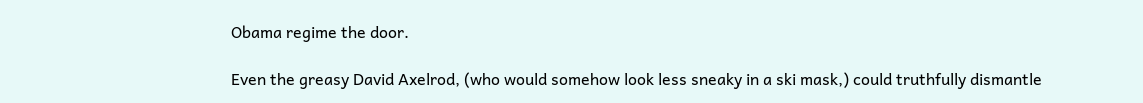Obama regime the door.

Even the greasy David Axelrod, (who would somehow look less sneaky in a ski mask,) could truthfully dismantle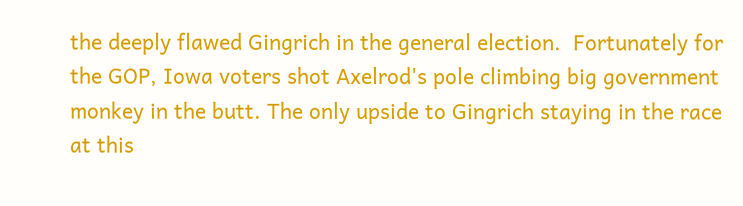the deeply flawed Gingrich in the general election.  Fortunately for the GOP, Iowa voters shot Axelrod's pole climbing big government monkey in the butt. The only upside to Gingrich staying in the race at this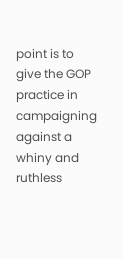point is to give the GOP practice in campaigning against a whiny and ruthless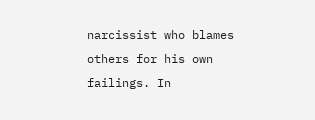narcissist who blames others for his own failings. In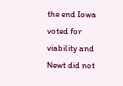the end Iowa voted for viability and Newt did not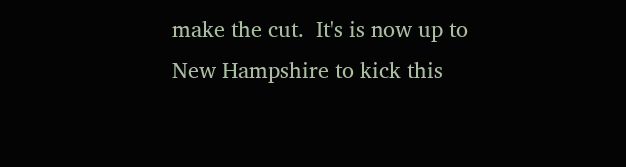make the cut.  It's is now up to New Hampshire to kick this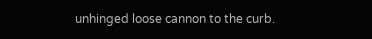unhinged loose cannon to the curb.